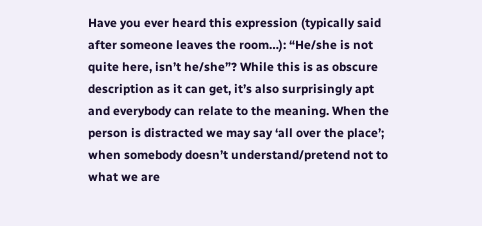Have you ever heard this expression (typically said after someone leaves the room…): “He/she is not quite here, isn’t he/she”? While this is as obscure description as it can get, it’s also surprisingly apt and everybody can relate to the meaning. When the person is distracted we may say ‘all over the place’; when somebody doesn’t understand/pretend not to what we are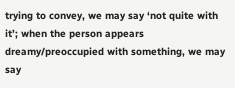trying to convey, we may say ‘not quite with it’; when the person appears dreamy/preoccupied with something, we may say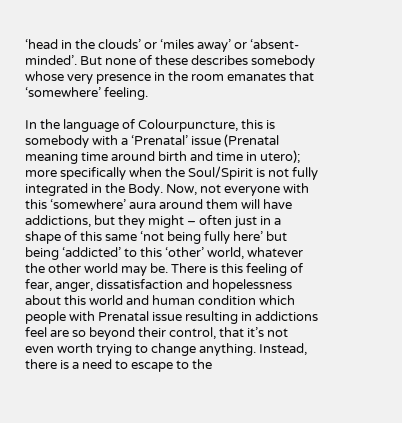‘head in the clouds’ or ‘miles away’ or ‘absent-minded’. But none of these describes somebody whose very presence in the room emanates that ‘somewhere’ feeling.

In the language of Colourpuncture, this is somebody with a ‘Prenatal’ issue (Prenatal meaning time around birth and time in utero); more specifically when the Soul/Spirit is not fully integrated in the Body. Now, not everyone with this ‘somewhere’ aura around them will have addictions, but they might – often just in a shape of this same ‘not being fully here’ but being ‘addicted’ to this ‘other’ world, whatever the other world may be. There is this feeling of fear, anger, dissatisfaction and hopelessness about this world and human condition which people with Prenatal issue resulting in addictions feel are so beyond their control, that it’s not even worth trying to change anything. Instead, there is a need to escape to the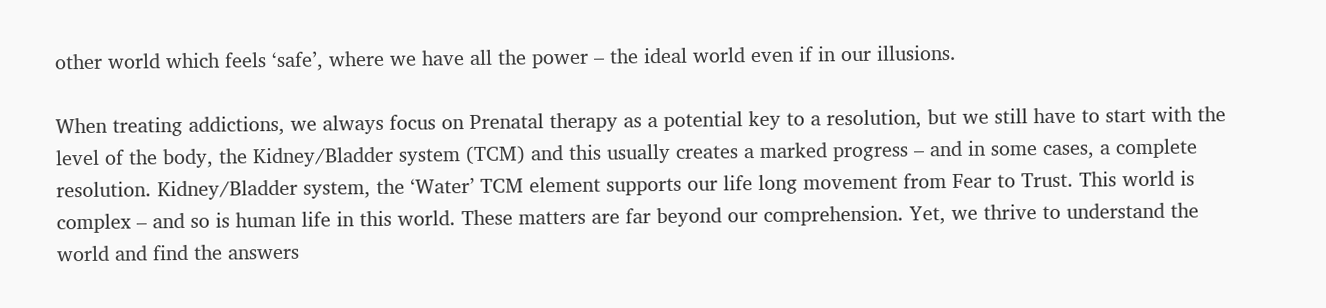other world which feels ‘safe’, where we have all the power – the ideal world even if in our illusions.

When treating addictions, we always focus on Prenatal therapy as a potential key to a resolution, but we still have to start with the level of the body, the Kidney/Bladder system (TCM) and this usually creates a marked progress – and in some cases, a complete resolution. Kidney/Bladder system, the ‘Water’ TCM element supports our life long movement from Fear to Trust. This world is complex – and so is human life in this world. These matters are far beyond our comprehension. Yet, we thrive to understand the world and find the answers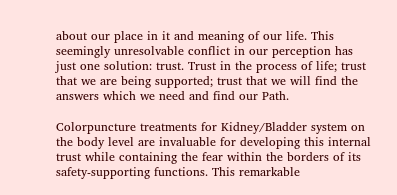about our place in it and meaning of our life. This seemingly unresolvable conflict in our perception has just one solution: trust. Trust in the process of life; trust that we are being supported; trust that we will find the answers which we need and find our Path.

Colorpuncture treatments for Kidney/Bladder system on the body level are invaluable for developing this internal trust while containing the fear within the borders of its safety-supporting functions. This remarkable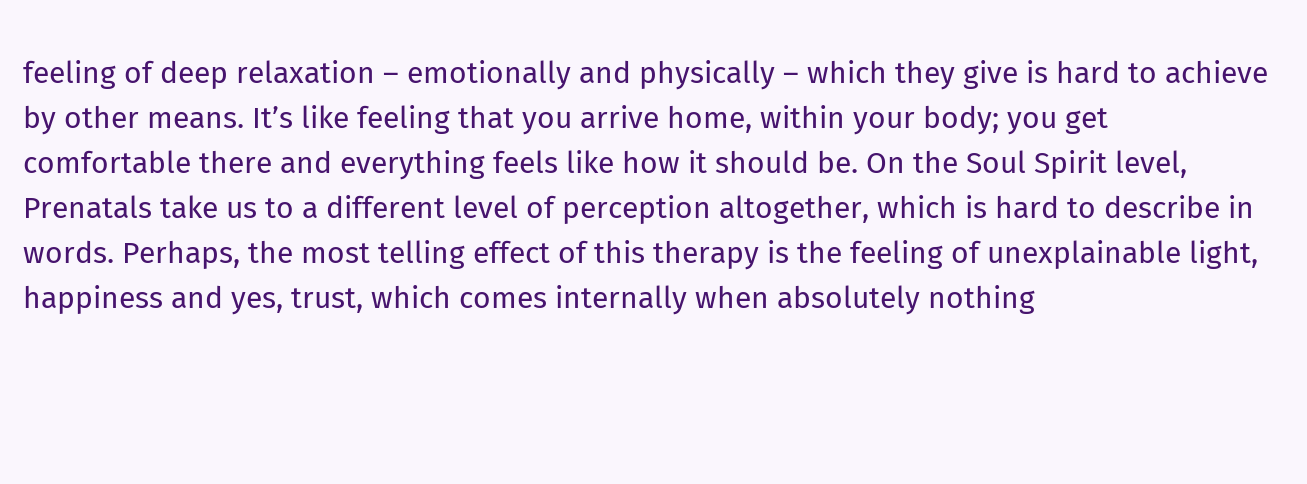feeling of deep relaxation – emotionally and physically – which they give is hard to achieve by other means. It’s like feeling that you arrive home, within your body; you get comfortable there and everything feels like how it should be. On the Soul Spirit level, Prenatals take us to a different level of perception altogether, which is hard to describe in words. Perhaps, the most telling effect of this therapy is the feeling of unexplainable light, happiness and yes, trust, which comes internally when absolutely nothing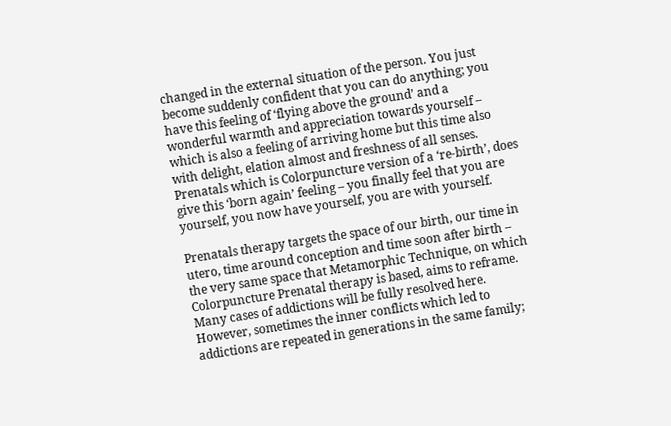changed in the external situation of the person. You just become suddenly confident that you can do anything; you have this feeling of ‘flying above the ground’ and a wonderful warmth and appreciation towards yourself – which is also a feeling of arriving home but this time also with delight, elation almost and freshness of all senses. Prenatals which is Colorpuncture version of a ‘re-birth’, does give this ‘born again’ feeling – you finally feel that you are yourself, you now have yourself, you are with yourself.

Prenatals therapy targets the space of our birth, our time in utero, time around conception and time soon after birth – the very same space that Metamorphic Technique, on which Colorpuncture Prenatal therapy is based, aims to reframe. Many cases of addictions will be fully resolved here. However, sometimes the inner conflicts which led to addictions are repeated in generations in the same family;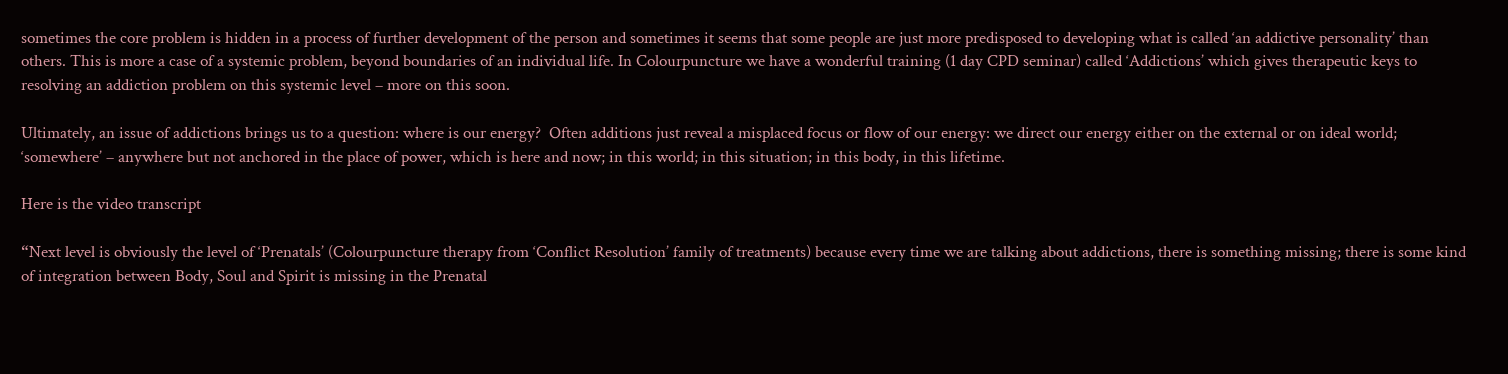sometimes the core problem is hidden in a process of further development of the person and sometimes it seems that some people are just more predisposed to developing what is called ‘an addictive personality’ than others. This is more a case of a systemic problem, beyond boundaries of an individual life. In Colourpuncture we have a wonderful training (1 day CPD seminar) called ‘Addictions’ which gives therapeutic keys to resolving an addiction problem on this systemic level – more on this soon.

Ultimately, an issue of addictions brings us to a question: where is our energy?  Often additions just reveal a misplaced focus or flow of our energy: we direct our energy either on the external or on ideal world; ‘somewhere’ – anywhere but not anchored in the place of power, which is here and now; in this world; in this situation; in this body, in this lifetime.

Here is the video transcript

“Next level is obviously the level of ‘Prenatals’ (Colourpuncture therapy from ‘Conflict Resolution’ family of treatments) because every time we are talking about addictions, there is something missing; there is some kind of integration between Body, Soul and Spirit is missing in the Prenatal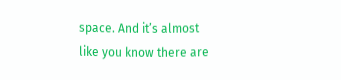space. And it’s almost like you know there are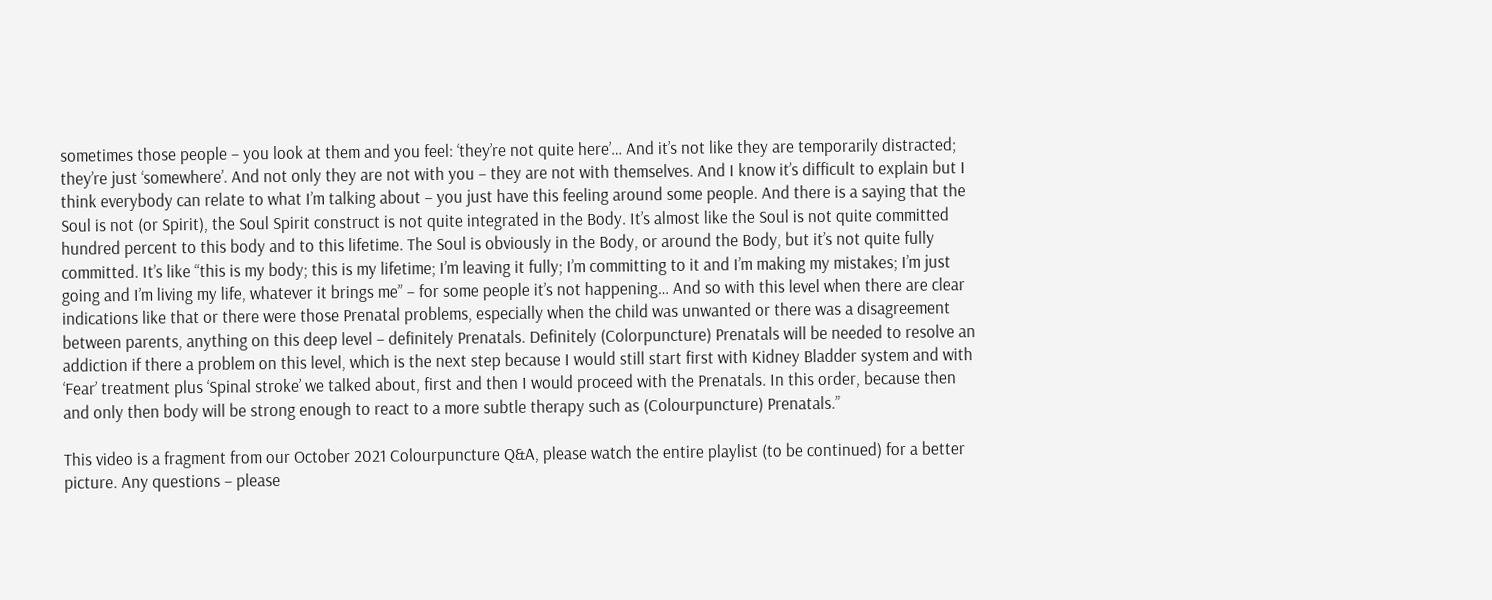sometimes those people – you look at them and you feel: ‘they’re not quite here’… And it’s not like they are temporarily distracted; they’re just ‘somewhere’. And not only they are not with you – they are not with themselves. And I know it’s difficult to explain but I think everybody can relate to what I’m talking about – you just have this feeling around some people. And there is a saying that the Soul is not (or Spirit), the Soul Spirit construct is not quite integrated in the Body. It’s almost like the Soul is not quite committed hundred percent to this body and to this lifetime. The Soul is obviously in the Body, or around the Body, but it’s not quite fully committed. It’s like “this is my body; this is my lifetime; I’m leaving it fully; I’m committing to it and I’m making my mistakes; I’m just going and I’m living my life, whatever it brings me” – for some people it’s not happening… And so with this level when there are clear indications like that or there were those Prenatal problems, especially when the child was unwanted or there was a disagreement between parents, anything on this deep level – definitely Prenatals. Definitely (Colorpuncture) Prenatals will be needed to resolve an addiction if there a problem on this level, which is the next step because I would still start first with Kidney Bladder system and with ‘Fear’ treatment plus ‘Spinal stroke’ we talked about, first and then I would proceed with the Prenatals. In this order, because then and only then body will be strong enough to react to a more subtle therapy such as (Colourpuncture) Prenatals.”

This video is a fragment from our October 2021 Colourpuncture Q&A, please watch the entire playlist (to be continued) for a better picture. Any questions – please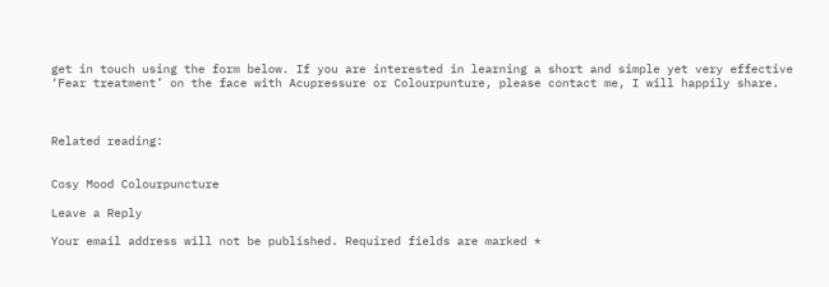get in touch using the form below. If you are interested in learning a short and simple yet very effective ‘Fear treatment’ on the face with Acupressure or Colourpunture, please contact me, I will happily share.



Related reading:


Cosy Mood Colourpuncture

Leave a Reply

Your email address will not be published. Required fields are marked *